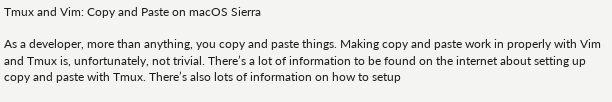Tmux and Vim: Copy and Paste on macOS Sierra

As a developer, more than anything, you copy and paste things. Making copy and paste work in properly with Vim and Tmux is, unfortunately, not trivial. There’s a lot of information to be found on the internet about setting up copy and paste with Tmux. There’s also lots of information on how to setup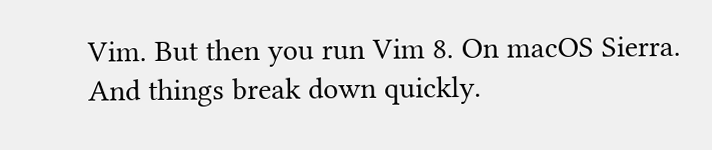Vim. But then you run Vim 8. On macOS Sierra. And things break down quickly.